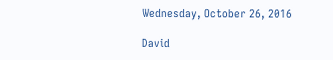Wednesday, October 26, 2016

David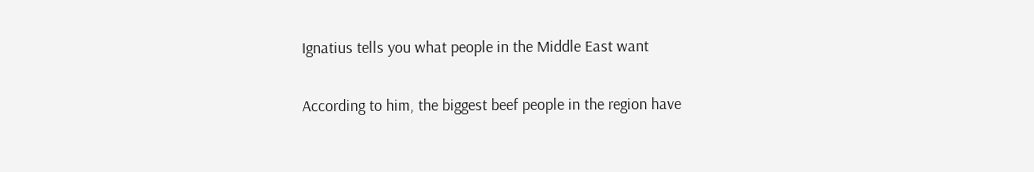Ignatius tells you what people in the Middle East want

According to him, the biggest beef people in the region have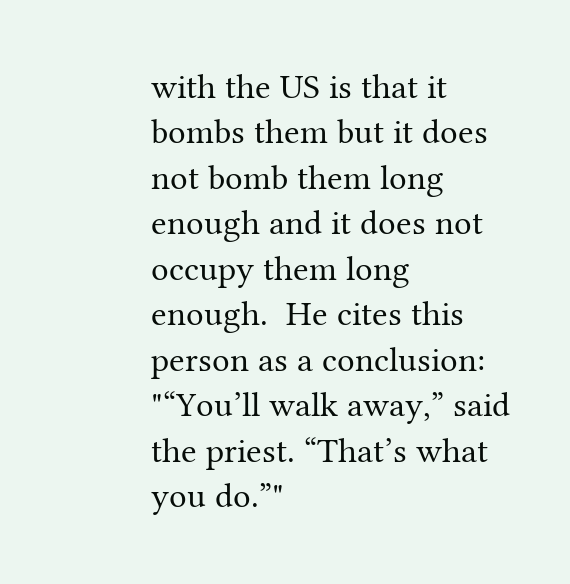with the US is that it bombs them but it does not bomb them long enough and it does not occupy them long enough.  He cites this person as a conclusion: "“You’ll walk away,” said the priest. “That’s what you do.”"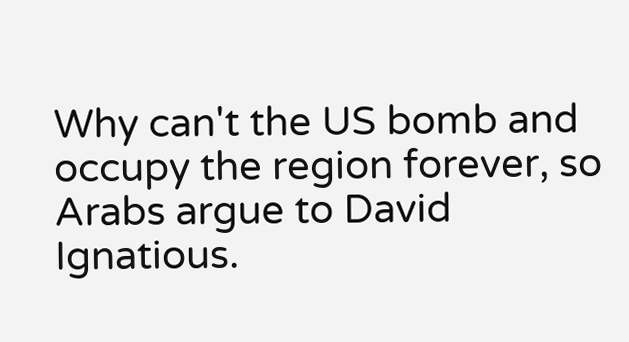Why can't the US bomb and occupy the region forever, so Arabs argue to David Ignatious.